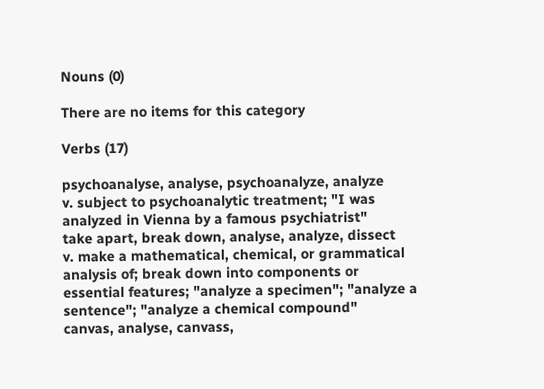Nouns (0)

There are no items for this category

Verbs (17)

psychoanalyse, analyse, psychoanalyze, analyze
v. subject to psychoanalytic treatment; "I was analyzed in Vienna by a famous psychiatrist"
take apart, break down, analyse, analyze, dissect
v. make a mathematical, chemical, or grammatical analysis of; break down into components or essential features; "analyze a specimen"; "analyze a sentence"; "analyze a chemical compound"
canvas, analyse, canvass,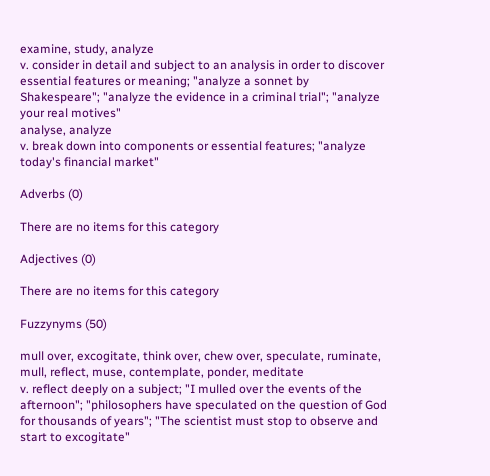examine, study, analyze
v. consider in detail and subject to an analysis in order to discover essential features or meaning; "analyze a sonnet by Shakespeare"; "analyze the evidence in a criminal trial"; "analyze your real motives"
analyse, analyze
v. break down into components or essential features; "analyze today's financial market"

Adverbs (0)

There are no items for this category

Adjectives (0)

There are no items for this category

Fuzzynyms (50)

mull over, excogitate, think over, chew over, speculate, ruminate, mull, reflect, muse, contemplate, ponder, meditate
v. reflect deeply on a subject; "I mulled over the events of the afternoon"; "philosophers have speculated on the question of God for thousands of years"; "The scientist must stop to observe and start to excogitate"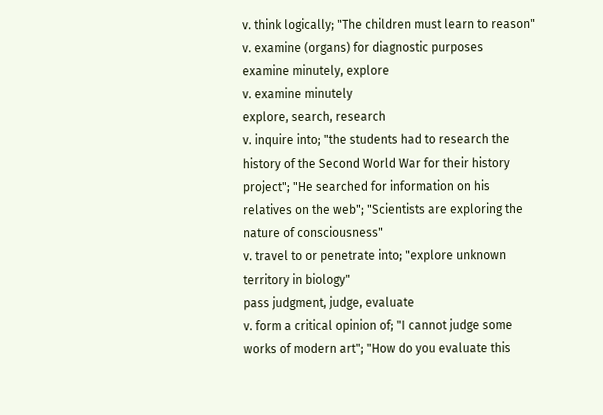v. think logically; "The children must learn to reason"
v. examine (organs) for diagnostic purposes
examine minutely, explore
v. examine minutely
explore, search, research
v. inquire into; "the students had to research the history of the Second World War for their history project"; "He searched for information on his relatives on the web"; "Scientists are exploring the nature of consciousness"
v. travel to or penetrate into; "explore unknown territory in biology"
pass judgment, judge, evaluate
v. form a critical opinion of; "I cannot judge some works of modern art"; "How do you evaluate this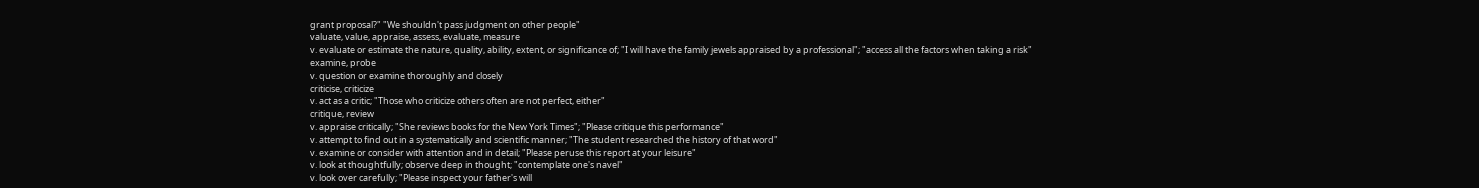grant proposal?" "We shouldn't pass judgment on other people"
valuate, value, appraise, assess, evaluate, measure
v. evaluate or estimate the nature, quality, ability, extent, or significance of; "I will have the family jewels appraised by a professional"; "access all the factors when taking a risk"
examine, probe
v. question or examine thoroughly and closely
criticise, criticize
v. act as a critic; "Those who criticize others often are not perfect, either"
critique, review
v. appraise critically; "She reviews books for the New York Times"; "Please critique this performance"
v. attempt to find out in a systematically and scientific manner; "The student researched the history of that word"
v. examine or consider with attention and in detail; "Please peruse this report at your leisure"
v. look at thoughtfully; observe deep in thought; "contemplate one's navel"
v. look over carefully; "Please inspect your father's will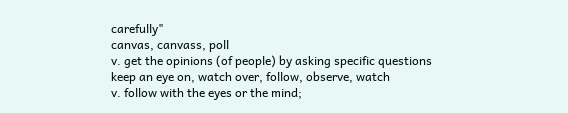carefully"
canvas, canvass, poll
v. get the opinions (of people) by asking specific questions
keep an eye on, watch over, follow, observe, watch
v. follow with the eyes or the mind;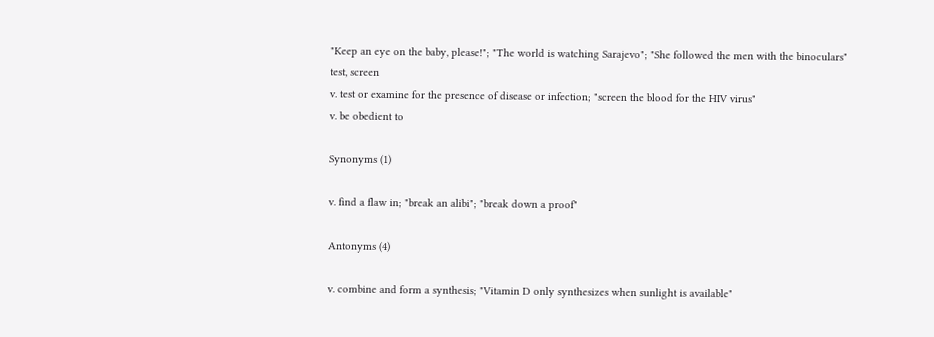"Keep an eye on the baby, please!"; "The world is watching Sarajevo"; "She followed the men with the binoculars"
test, screen
v. test or examine for the presence of disease or infection; "screen the blood for the HIV virus"
v. be obedient to

Synonyms (1)

v. find a flaw in; "break an alibi"; "break down a proof"

Antonyms (4)

v. combine and form a synthesis; "Vitamin D only synthesizes when sunlight is available"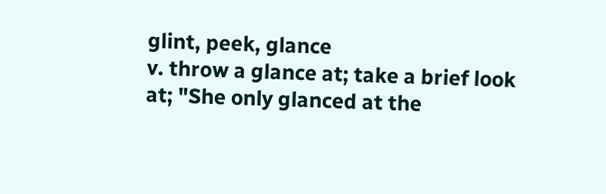glint, peek, glance
v. throw a glance at; take a brief look at; "She only glanced at the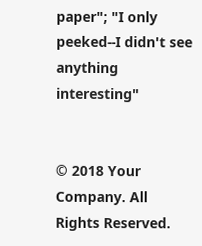paper"; "I only peeked--I didn't see anything interesting"


© 2018 Your Company. All Rights Reserved.